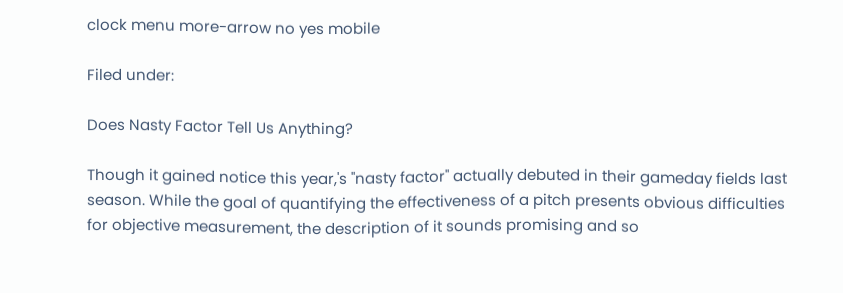clock menu more-arrow no yes mobile

Filed under:

Does Nasty Factor Tell Us Anything?

Though it gained notice this year,'s "nasty factor" actually debuted in their gameday fields last season. While the goal of quantifying the effectiveness of a pitch presents obvious difficulties for objective measurement, the description of it sounds promising and so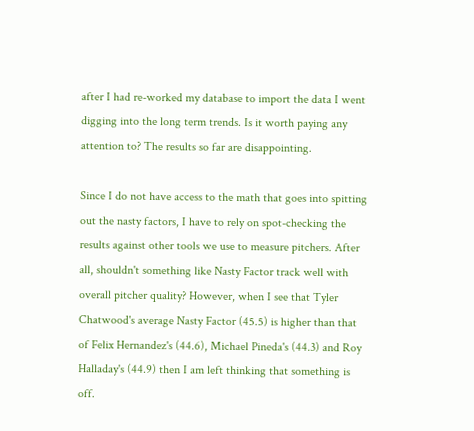after I had re-worked my database to import the data I went digging into the long term trends. Is it worth paying any attention to? The results so far are disappointing.

Since I do not have access to the math that goes into spitting out the nasty factors, I have to rely on spot-checking the results against other tools we use to measure pitchers. After all, shouldn't something like Nasty Factor track well with overall pitcher quality? However, when I see that Tyler Chatwood's average Nasty Factor (45.5) is higher than that of Felix Hernandez's (44.6), Michael Pineda's (44.3) and Roy Halladay's (44.9) then I am left thinking that something is off.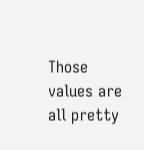Those values are all pretty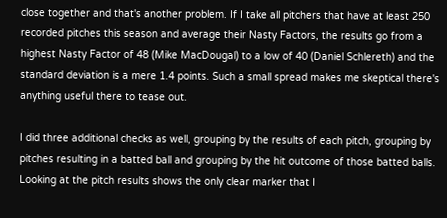close together and that's another problem. If I take all pitchers that have at least 250 recorded pitches this season and average their Nasty Factors, the results go from a highest Nasty Factor of 48 (Mike MacDougal) to a low of 40 (Daniel Schlereth) and the standard deviation is a mere 1.4 points. Such a small spread makes me skeptical there's anything useful there to tease out.

I did three additional checks as well, grouping by the results of each pitch, grouping by pitches resulting in a batted ball and grouping by the hit outcome of those batted balls. Looking at the pitch results shows the only clear marker that I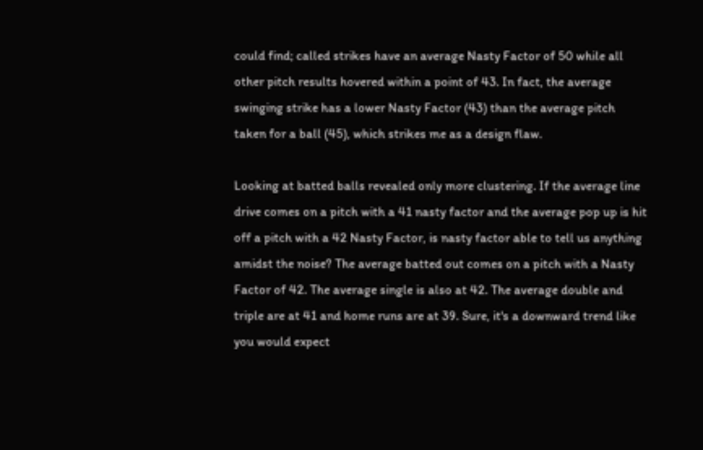could find; called strikes have an average Nasty Factor of 50 while all other pitch results hovered within a point of 43. In fact, the average swinging strike has a lower Nasty Factor (43) than the average pitch taken for a ball (45), which strikes me as a design flaw.

Looking at batted balls revealed only more clustering. If the average line drive comes on a pitch with a 41 nasty factor and the average pop up is hit off a pitch with a 42 Nasty Factor, is nasty factor able to tell us anything amidst the noise? The average batted out comes on a pitch with a Nasty Factor of 42. The average single is also at 42. The average double and triple are at 41 and home runs are at 39. Sure, it's a downward trend like you would expect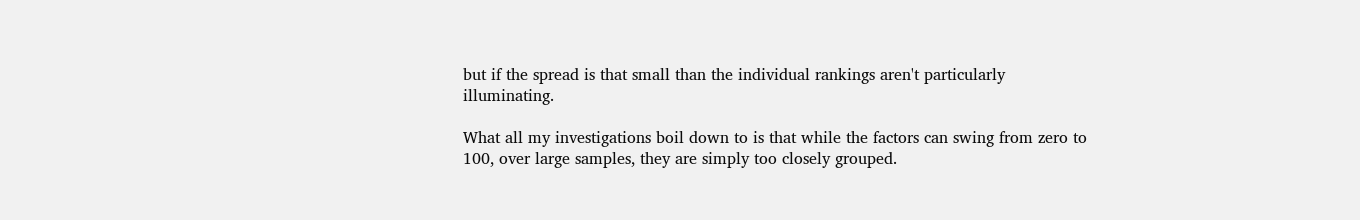but if the spread is that small than the individual rankings aren't particularly illuminating.

What all my investigations boil down to is that while the factors can swing from zero to 100, over large samples, they are simply too closely grouped.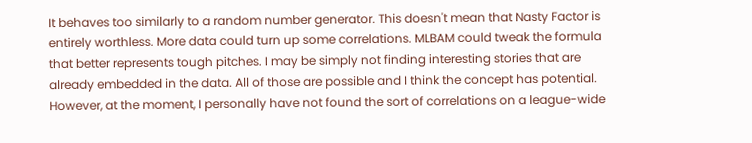It behaves too similarly to a random number generator. This doesn't mean that Nasty Factor is entirely worthless. More data could turn up some correlations. MLBAM could tweak the formula that better represents tough pitches. I may be simply not finding interesting stories that are already embedded in the data. All of those are possible and I think the concept has potential. However, at the moment, I personally have not found the sort of correlations on a league-wide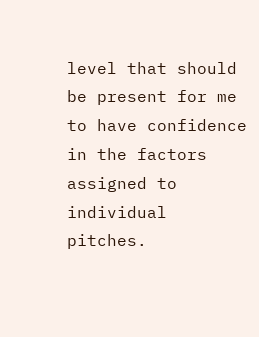level that should be present for me to have confidence in the factors assigned to individual pitches.